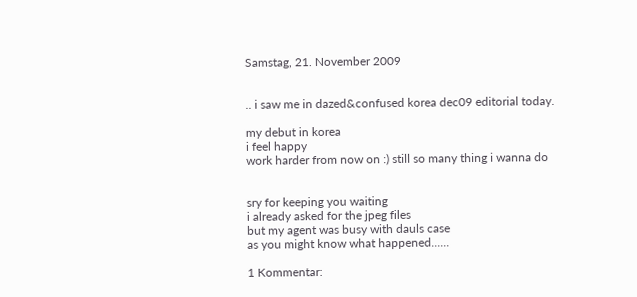Samstag, 21. November 2009


.. i saw me in dazed&confused korea dec09 editorial today.

my debut in korea
i feel happy
work harder from now on :) still so many thing i wanna do


sry for keeping you waiting
i already asked for the jpeg files
but my agent was busy with dauls case
as you might know what happened......

1 Kommentar: